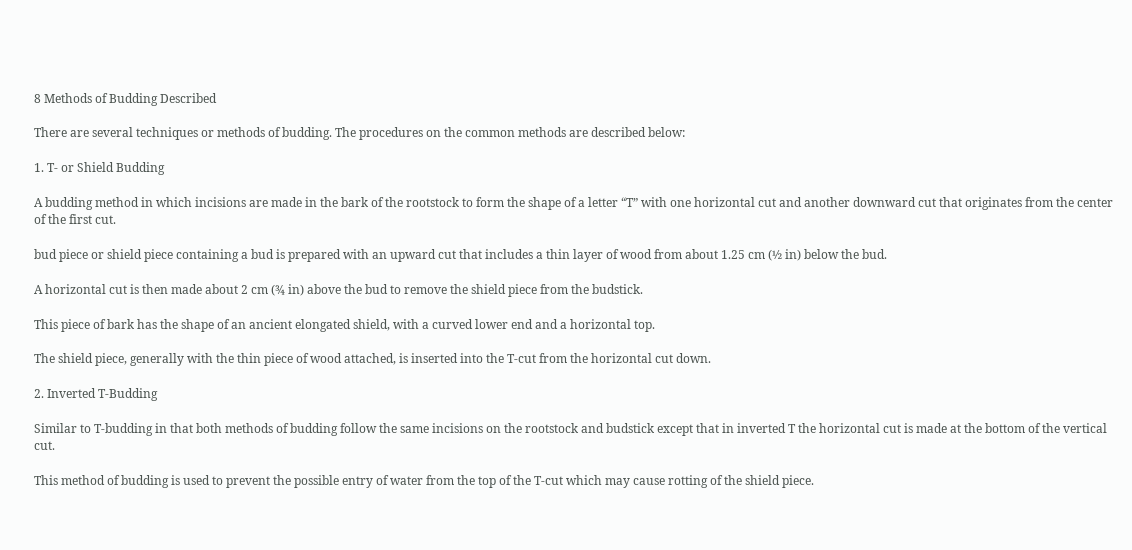8 Methods of Budding Described

There are several techniques or methods of budding. The procedures on the common methods are described below:

1. T- or Shield Budding

A budding method in which incisions are made in the bark of the rootstock to form the shape of a letter “T” with one horizontal cut and another downward cut that originates from the center of the first cut.

bud piece or shield piece containing a bud is prepared with an upward cut that includes a thin layer of wood from about 1.25 cm (½ in) below the bud.

A horizontal cut is then made about 2 cm (¾ in) above the bud to remove the shield piece from the budstick.

This piece of bark has the shape of an ancient elongated shield, with a curved lower end and a horizontal top.

The shield piece, generally with the thin piece of wood attached, is inserted into the T-cut from the horizontal cut down.

2. Inverted T-Budding

Similar to T-budding in that both methods of budding follow the same incisions on the rootstock and budstick except that in inverted T the horizontal cut is made at the bottom of the vertical cut.

This method of budding is used to prevent the possible entry of water from the top of the T-cut which may cause rotting of the shield piece.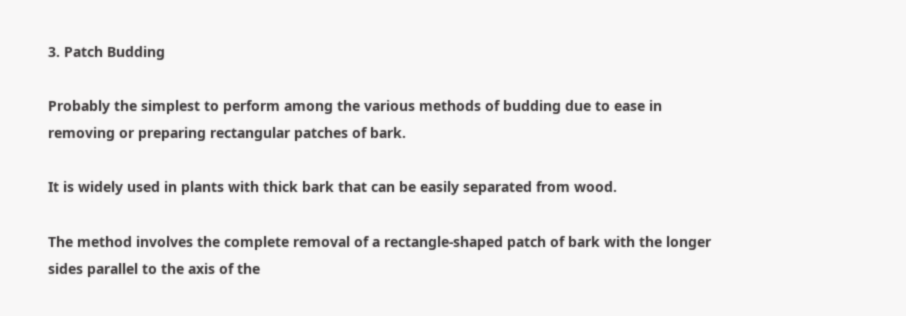3. Patch Budding

Probably the simplest to perform among the various methods of budding due to ease in removing or preparing rectangular patches of bark.

It is widely used in plants with thick bark that can be easily separated from wood.

The method involves the complete removal of a rectangle-shaped patch of bark with the longer sides parallel to the axis of the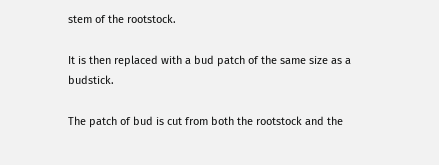stem of the rootstock.

It is then replaced with a bud patch of the same size as a budstick.

The patch of bud is cut from both the rootstock and the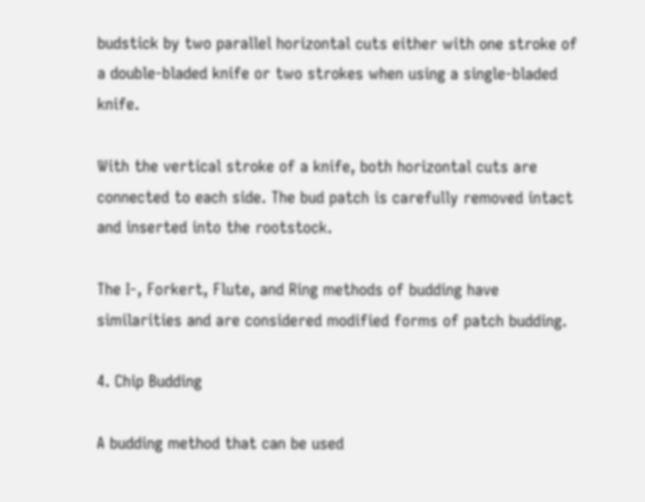budstick by two parallel horizontal cuts either with one stroke of a double-bladed knife or two strokes when using a single-bladed knife.

With the vertical stroke of a knife, both horizontal cuts are connected to each side. The bud patch is carefully removed intact and inserted into the rootstock.

The I-, Forkert, Flute, and Ring methods of budding have similarities and are considered modified forms of patch budding.

4. Chip Budding

A budding method that can be used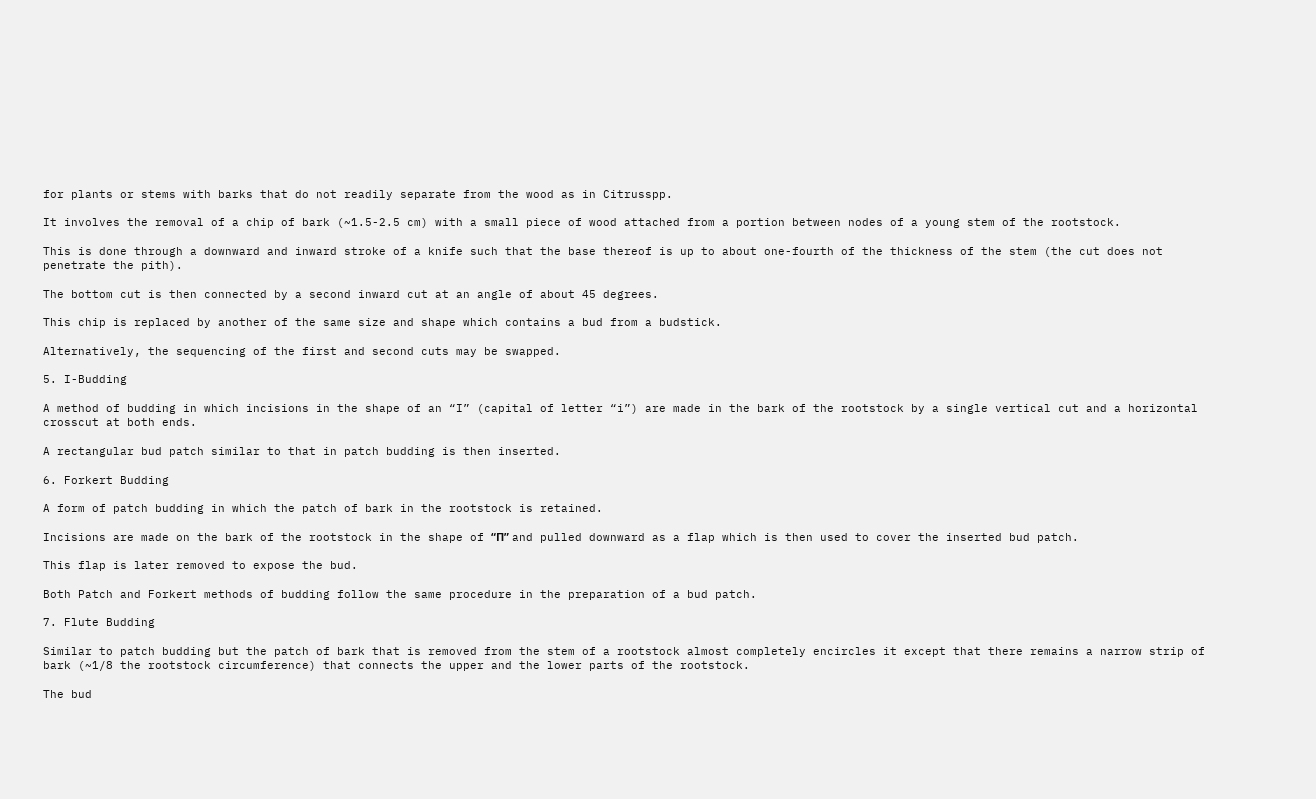for plants or stems with barks that do not readily separate from the wood as in Citrusspp.

It involves the removal of a chip of bark (~1.5-2.5 cm) with a small piece of wood attached from a portion between nodes of a young stem of the rootstock.

This is done through a downward and inward stroke of a knife such that the base thereof is up to about one-fourth of the thickness of the stem (the cut does not penetrate the pith).

The bottom cut is then connected by a second inward cut at an angle of about 45 degrees.

This chip is replaced by another of the same size and shape which contains a bud from a budstick.

Alternatively, the sequencing of the first and second cuts may be swapped.

5. I-Budding

A method of budding in which incisions in the shape of an “I” (capital of letter “i”) are made in the bark of the rootstock by a single vertical cut and a horizontal crosscut at both ends.

A rectangular bud patch similar to that in patch budding is then inserted.

6. Forkert Budding

A form of patch budding in which the patch of bark in the rootstock is retained.

Incisions are made on the bark of the rootstock in the shape of “Π” and pulled downward as a flap which is then used to cover the inserted bud patch.

This flap is later removed to expose the bud.

Both Patch and Forkert methods of budding follow the same procedure in the preparation of a bud patch.

7. Flute Budding

Similar to patch budding but the patch of bark that is removed from the stem of a rootstock almost completely encircles it except that there remains a narrow strip of bark (~1/8 the rootstock circumference) that connects the upper and the lower parts of the rootstock.

The bud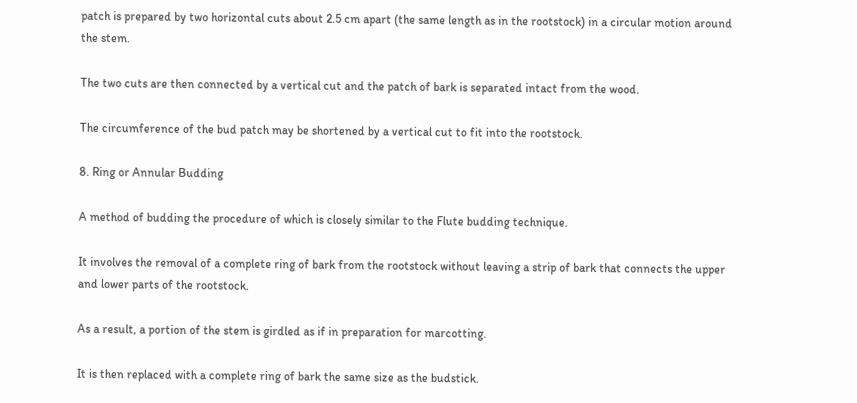patch is prepared by two horizontal cuts about 2.5 cm apart (the same length as in the rootstock) in a circular motion around the stem.

The two cuts are then connected by a vertical cut and the patch of bark is separated intact from the wood.

The circumference of the bud patch may be shortened by a vertical cut to fit into the rootstock.

8. Ring or Annular Budding

A method of budding the procedure of which is closely similar to the Flute budding technique.

It involves the removal of a complete ring of bark from the rootstock without leaving a strip of bark that connects the upper and lower parts of the rootstock.

As a result, a portion of the stem is girdled as if in preparation for marcotting.

It is then replaced with a complete ring of bark the same size as the budstick.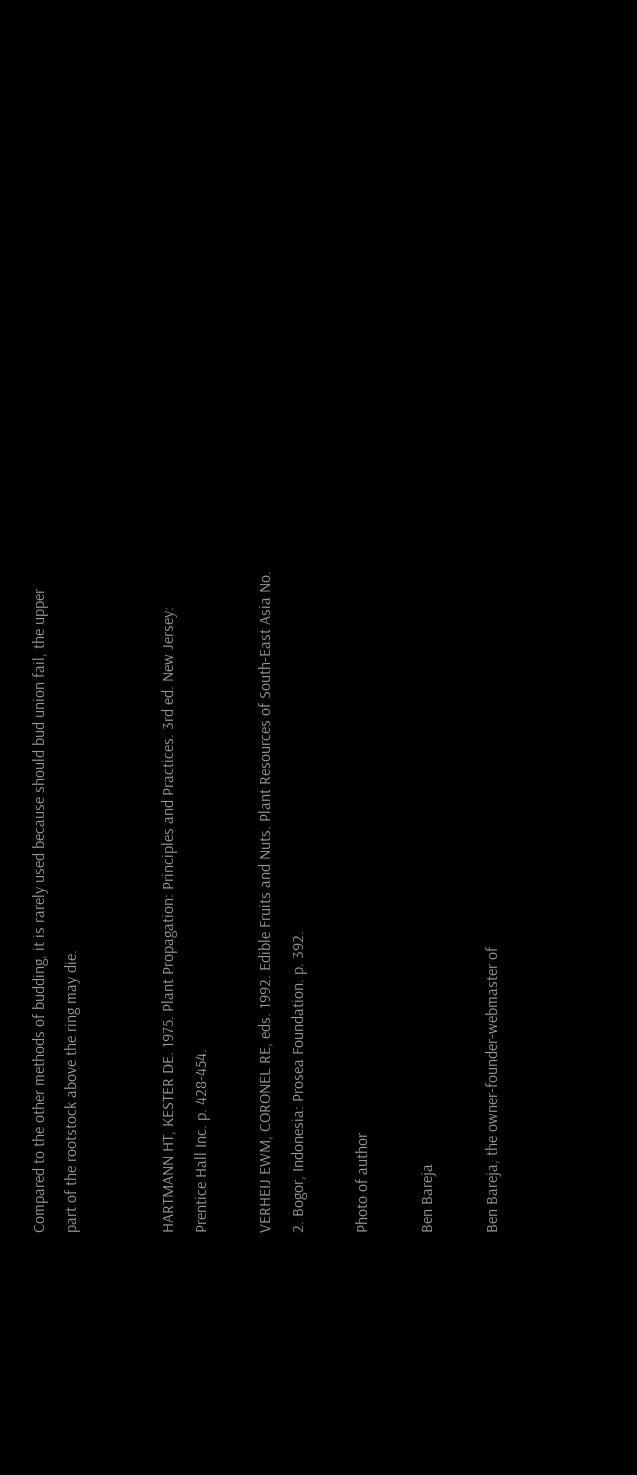Compared to the other methods of budding, it is rarely used because should bud union fail, the upper part of the rootstock above the ring may die.


HARTMANN HT, KESTER DE. 1975. Plant Propagation: Principles and Practices. 3rd ed. New Jersey: Prentice Hall Inc. p. 428-454.

VERHEIJ EWM, CORONEL RE, eds. 1992. Edible Fruits and Nuts. Plant Resources of South-East Asia No. 2. Bogor, Indonesia: Prosea Foundation. p. 392.

Photo of author

Ben Bareja

Ben Bareja, the owner-founder-webmaster of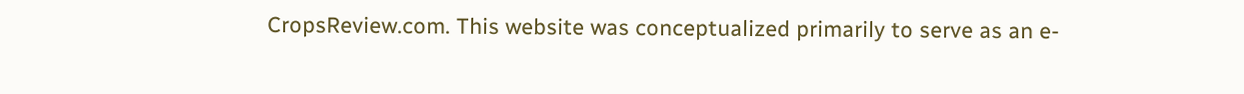CropsReview.com. This website was conceptualized primarily to serve as an e-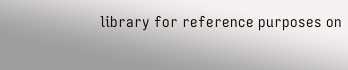library for reference purposes on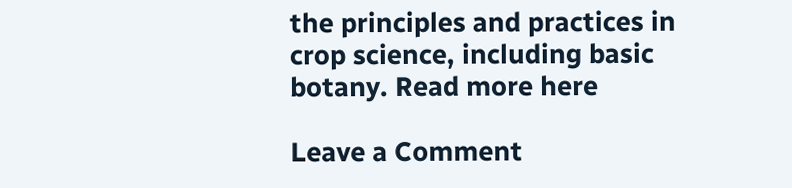the principles and practices in crop science, including basic botany. Read more here

Leave a Comment